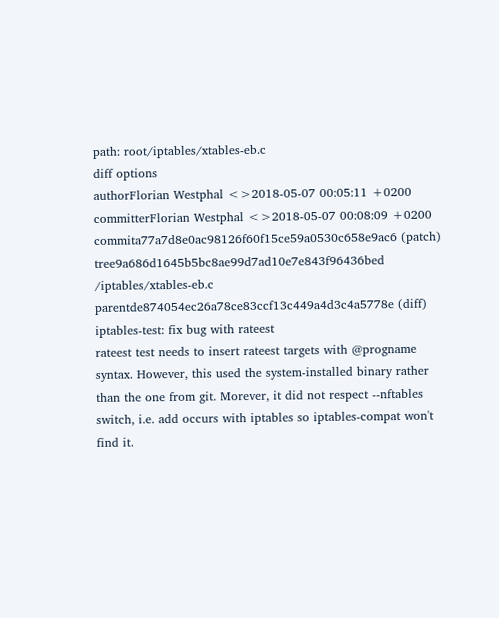path: root/iptables/xtables-eb.c
diff options
authorFlorian Westphal <>2018-05-07 00:05:11 +0200
committerFlorian Westphal <>2018-05-07 00:08:09 +0200
commita77a7d8e0ac98126f60f15ce59a0530c658e9ac6 (patch)
tree9a686d1645b5bc8ae99d7ad10e7e843f96436bed /iptables/xtables-eb.c
parentde874054ec26a78ce83ccf13c449a4d3c4a5778e (diff)
iptables-test: fix bug with rateest
rateest test needs to insert rateest targets with @progname syntax. However, this used the system-installed binary rather than the one from git. Morever, it did not respect --nftables switch, i.e. add occurs with iptables so iptables-compat won't find it.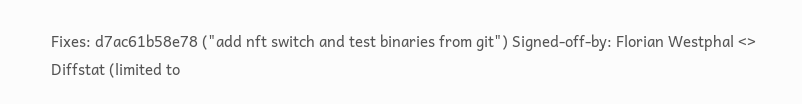Fixes: d7ac61b58e78 ("add nft switch and test binaries from git") Signed-off-by: Florian Westphal <>
Diffstat (limited to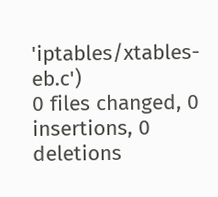'iptables/xtables-eb.c')
0 files changed, 0 insertions, 0 deletions